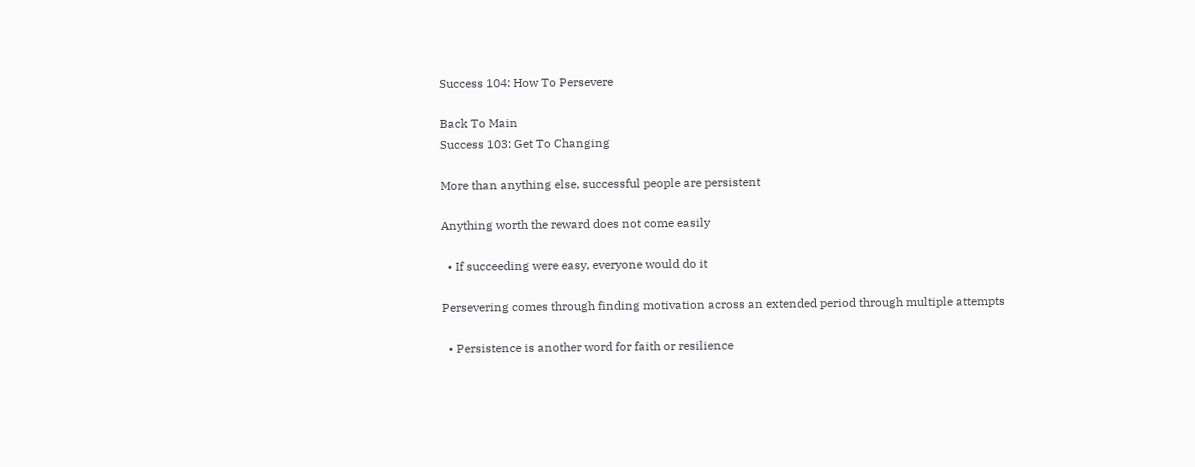Success 104: How To Persevere

Back To Main
Success 103: Get To Changing

More than anything else, successful people are persistent

Anything worth the reward does not come easily

  • If succeeding were easy, everyone would do it

Persevering comes through finding motivation across an extended period through multiple attempts

  • Persistence is another word for faith or resilience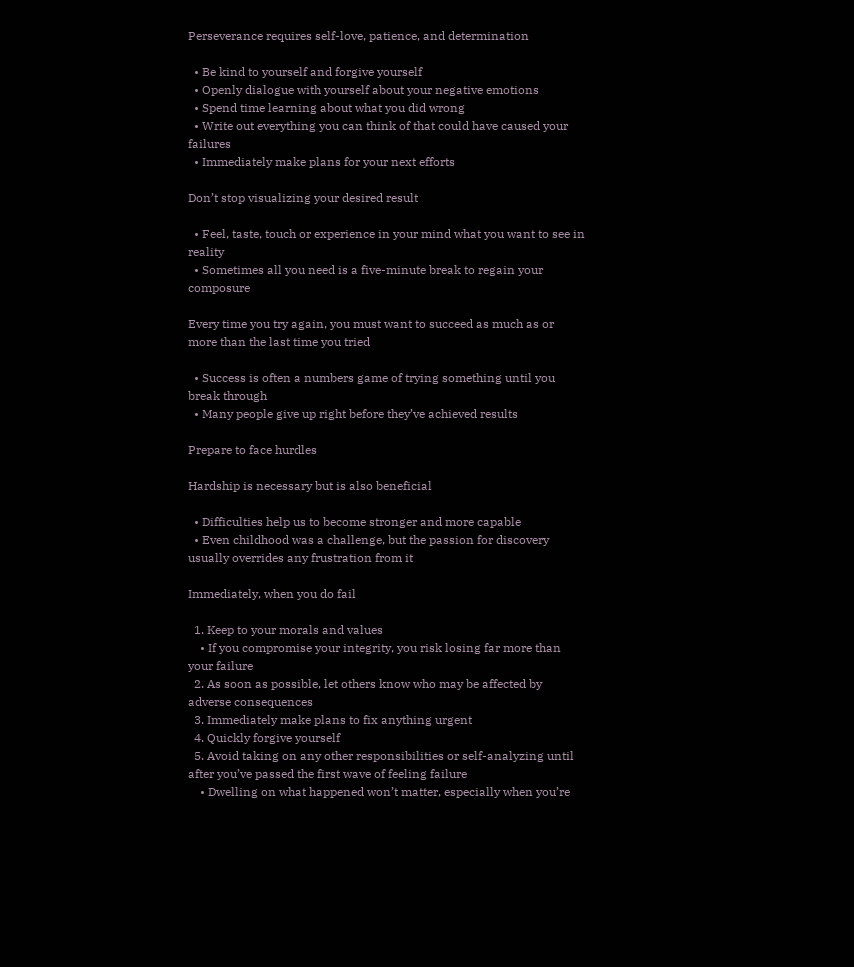Perseverance requires self-love, patience, and determination

  • Be kind to yourself and forgive yourself
  • Openly dialogue with yourself about your negative emotions
  • Spend time learning about what you did wrong
  • Write out everything you can think of that could have caused your failures
  • Immediately make plans for your next efforts

Don’t stop visualizing your desired result

  • Feel, taste, touch or experience in your mind what you want to see in reality
  • Sometimes all you need is a five-minute break to regain your composure

Every time you try again, you must want to succeed as much as or more than the last time you tried

  • Success is often a numbers game of trying something until you break through
  • Many people give up right before they’ve achieved results

Prepare to face hurdles

Hardship is necessary but is also beneficial

  • Difficulties help us to become stronger and more capable
  • Even childhood was a challenge, but the passion for discovery usually overrides any frustration from it

Immediately, when you do fail

  1. Keep to your morals and values
    • If you compromise your integrity, you risk losing far more than your failure
  2. As soon as possible, let others know who may be affected by adverse consequences
  3. Immediately make plans to fix anything urgent
  4. Quickly forgive yourself
  5. Avoid taking on any other responsibilities or self-analyzing until after you’ve passed the first wave of feeling failure
    • Dwelling on what happened won’t matter, especially when you’re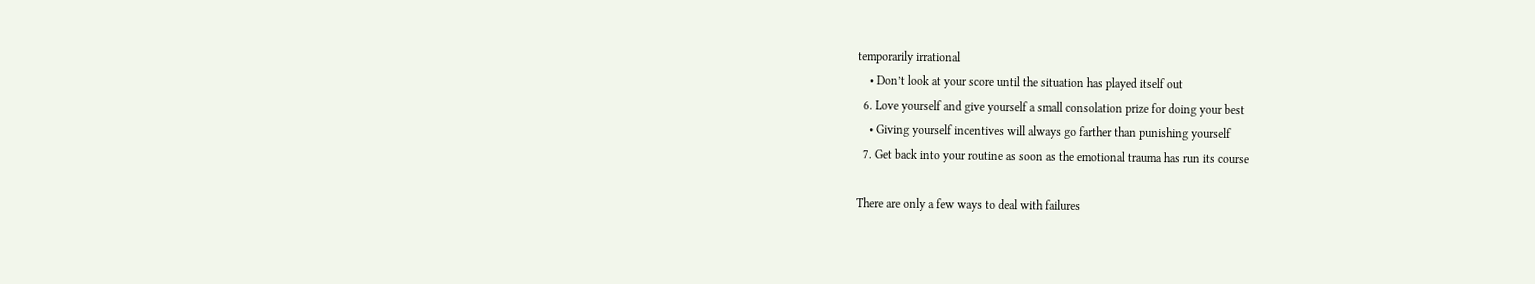temporarily irrational
    • Don’t look at your score until the situation has played itself out
  6. Love yourself and give yourself a small consolation prize for doing your best
    • Giving yourself incentives will always go farther than punishing yourself
  7. Get back into your routine as soon as the emotional trauma has run its course

There are only a few ways to deal with failures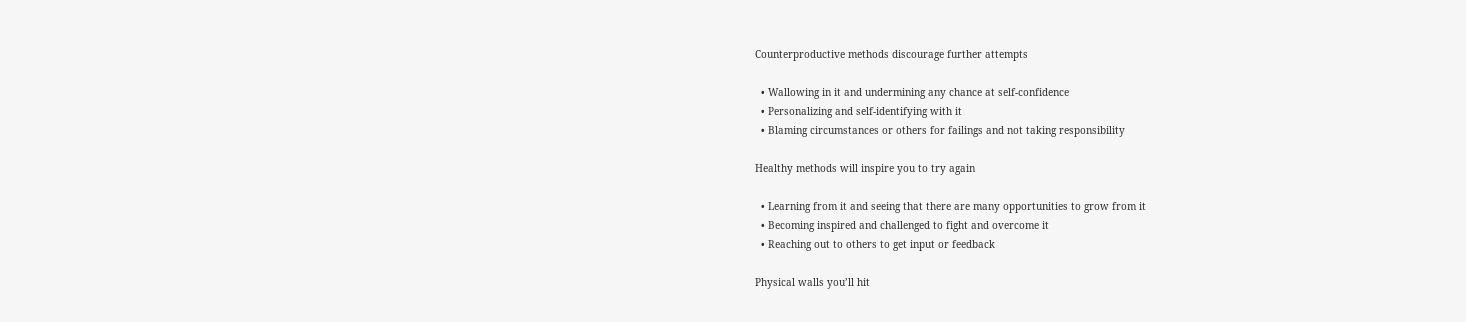Counterproductive methods discourage further attempts

  • Wallowing in it and undermining any chance at self-confidence
  • Personalizing and self-identifying with it
  • Blaming circumstances or others for failings and not taking responsibility

Healthy methods will inspire you to try again

  • Learning from it and seeing that there are many opportunities to grow from it
  • Becoming inspired and challenged to fight and overcome it
  • Reaching out to others to get input or feedback

Physical walls you’ll hit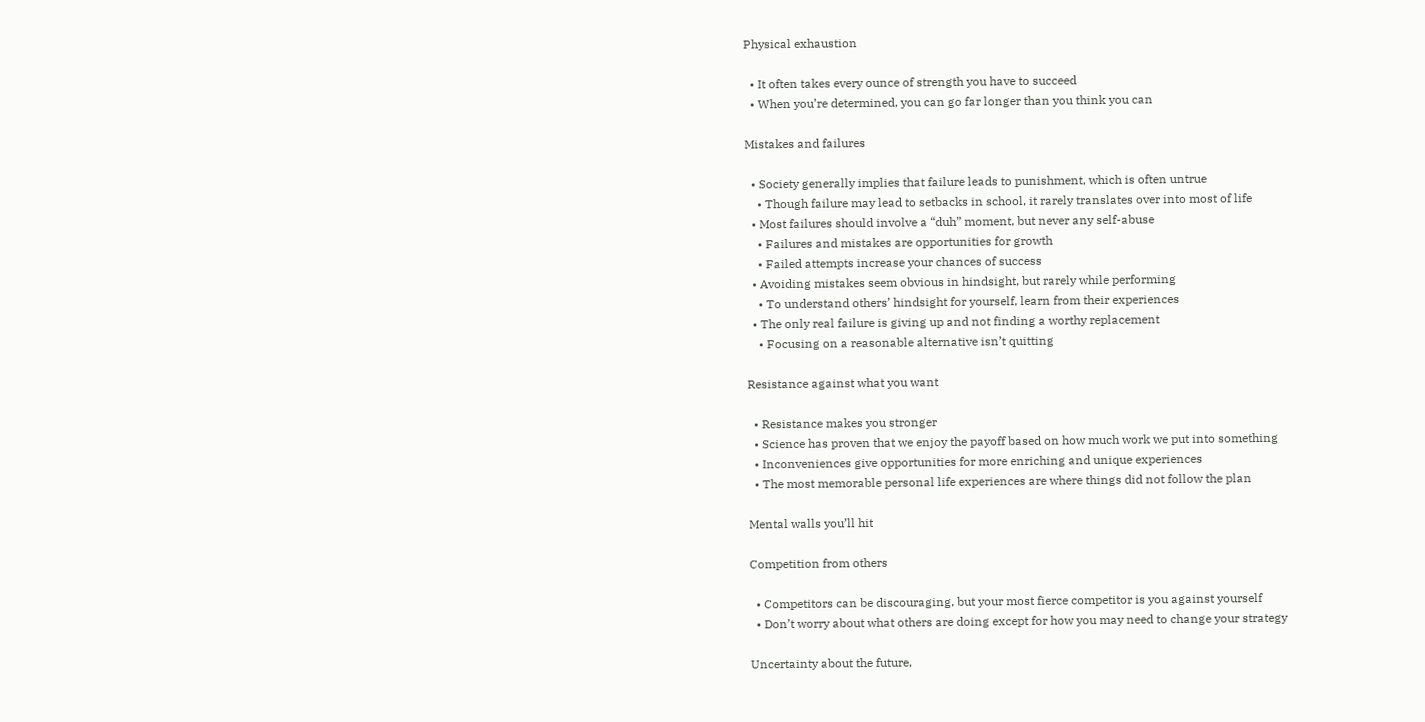Physical exhaustion

  • It often takes every ounce of strength you have to succeed
  • When you’re determined, you can go far longer than you think you can

Mistakes and failures

  • Society generally implies that failure leads to punishment, which is often untrue
    • Though failure may lead to setbacks in school, it rarely translates over into most of life
  • Most failures should involve a “duh” moment, but never any self-abuse
    • Failures and mistakes are opportunities for growth
    • Failed attempts increase your chances of success
  • Avoiding mistakes seem obvious in hindsight, but rarely while performing
    • To understand others’ hindsight for yourself, learn from their experiences
  • The only real failure is giving up and not finding a worthy replacement
    • Focusing on a reasonable alternative isn’t quitting

Resistance against what you want

  • Resistance makes you stronger
  • Science has proven that we enjoy the payoff based on how much work we put into something
  • Inconveniences give opportunities for more enriching and unique experiences
  • The most memorable personal life experiences are where things did not follow the plan

Mental walls you’ll hit

Competition from others

  • Competitors can be discouraging, but your most fierce competitor is you against yourself
  • Don’t worry about what others are doing except for how you may need to change your strategy

Uncertainty about the future,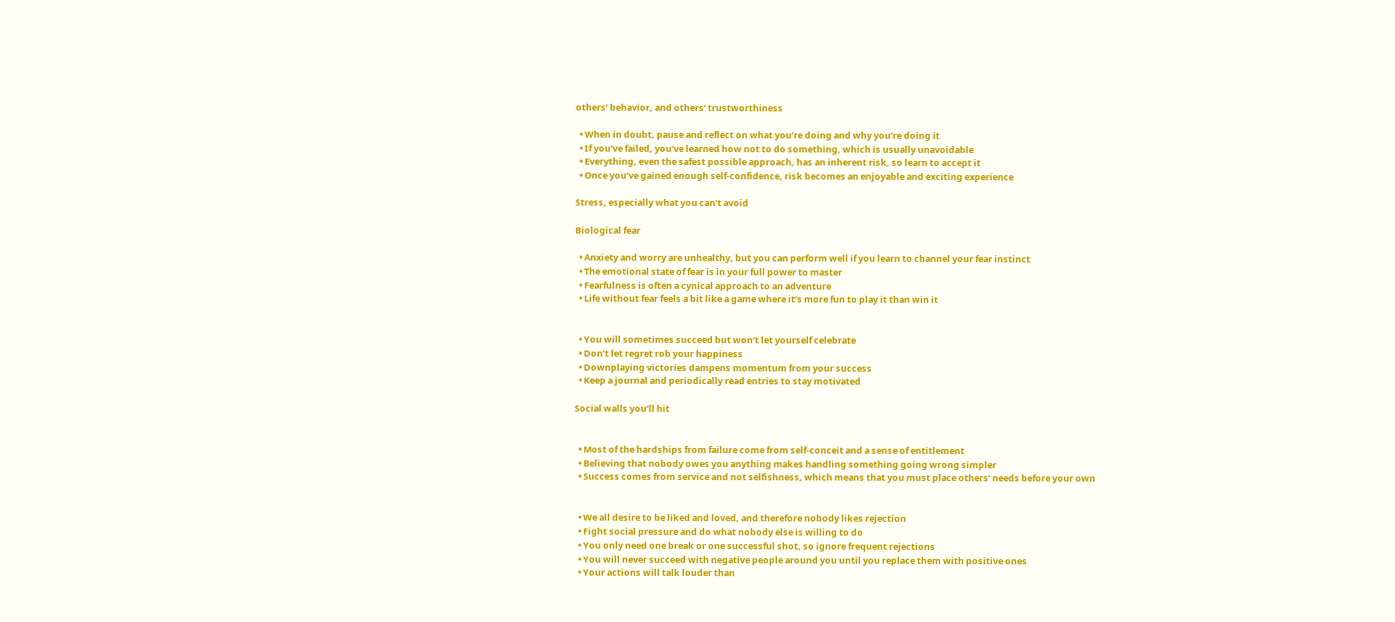others’ behavior, and others’ trustworthiness

  • When in doubt, pause and reflect on what you’re doing and why you’re doing it
  • If you’ve failed, you’ve learned how not to do something, which is usually unavoidable
  • Everything, even the safest possible approach, has an inherent risk, so learn to accept it
  • Once you’ve gained enough self-confidence, risk becomes an enjoyable and exciting experience

Stress, especially what you can’t avoid

Biological fear

  • Anxiety and worry are unhealthy, but you can perform well if you learn to channel your fear instinct
  • The emotional state of fear is in your full power to master
  • Fearfulness is often a cynical approach to an adventure
  • Life without fear feels a bit like a game where it’s more fun to play it than win it


  • You will sometimes succeed but won’t let yourself celebrate
  • Don’t let regret rob your happiness
  • Downplaying victories dampens momentum from your success
  • Keep a journal and periodically read entries to stay motivated

Social walls you’ll hit


  • Most of the hardships from failure come from self-conceit and a sense of entitlement
  • Believing that nobody owes you anything makes handling something going wrong simpler
  • Success comes from service and not selfishness, which means that you must place others’ needs before your own


  • We all desire to be liked and loved, and therefore nobody likes rejection
  • Fight social pressure and do what nobody else is willing to do
  • You only need one break or one successful shot, so ignore frequent rejections
  • You will never succeed with negative people around you until you replace them with positive ones
  • Your actions will talk louder than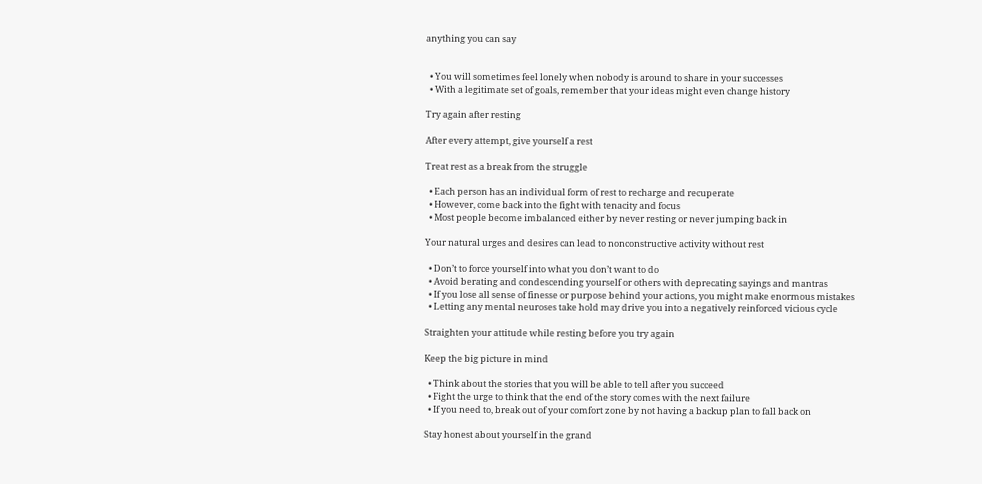anything you can say


  • You will sometimes feel lonely when nobody is around to share in your successes
  • With a legitimate set of goals, remember that your ideas might even change history

Try again after resting

After every attempt, give yourself a rest

Treat rest as a break from the struggle

  • Each person has an individual form of rest to recharge and recuperate
  • However, come back into the fight with tenacity and focus
  • Most people become imbalanced either by never resting or never jumping back in

Your natural urges and desires can lead to nonconstructive activity without rest

  • Don’t to force yourself into what you don’t want to do
  • Avoid berating and condescending yourself or others with deprecating sayings and mantras
  • If you lose all sense of finesse or purpose behind your actions, you might make enormous mistakes
  • Letting any mental neuroses take hold may drive you into a negatively reinforced vicious cycle

Straighten your attitude while resting before you try again

Keep the big picture in mind

  • Think about the stories that you will be able to tell after you succeed
  • Fight the urge to think that the end of the story comes with the next failure
  • If you need to, break out of your comfort zone by not having a backup plan to fall back on

Stay honest about yourself in the grand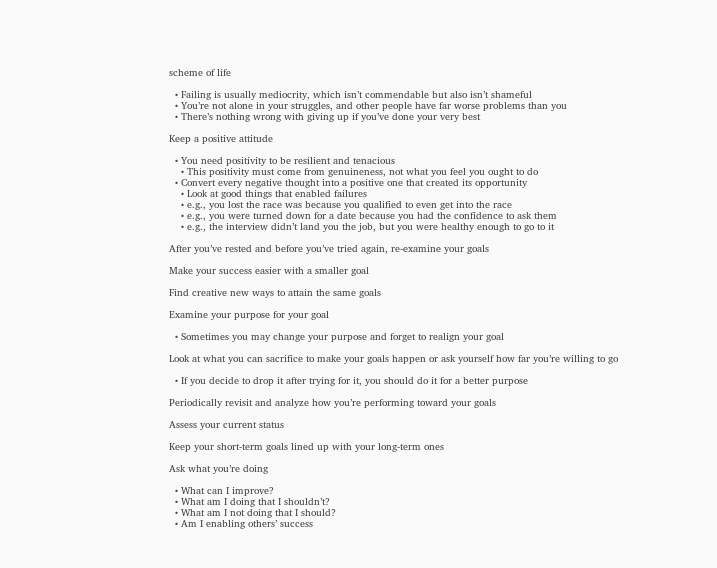scheme of life

  • Failing is usually mediocrity, which isn’t commendable but also isn’t shameful
  • You’re not alone in your struggles, and other people have far worse problems than you
  • There’s nothing wrong with giving up if you’ve done your very best

Keep a positive attitude

  • You need positivity to be resilient and tenacious
    • This positivity must come from genuineness, not what you feel you ought to do
  • Convert every negative thought into a positive one that created its opportunity
    • Look at good things that enabled failures
    • e.g., you lost the race was because you qualified to even get into the race
    • e.g., you were turned down for a date because you had the confidence to ask them
    • e.g., the interview didn’t land you the job, but you were healthy enough to go to it

After you’ve rested and before you’ve tried again, re-examine your goals

Make your success easier with a smaller goal

Find creative new ways to attain the same goals

Examine your purpose for your goal

  • Sometimes you may change your purpose and forget to realign your goal

Look at what you can sacrifice to make your goals happen or ask yourself how far you’re willing to go

  • If you decide to drop it after trying for it, you should do it for a better purpose

Periodically revisit and analyze how you’re performing toward your goals

Assess your current status

Keep your short-term goals lined up with your long-term ones

Ask what you’re doing

  • What can I improve?
  • What am I doing that I shouldn’t?
  • What am I not doing that I should?
  • Am I enabling others’ success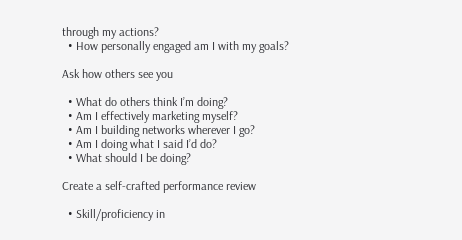through my actions?
  • How personally engaged am I with my goals?

Ask how others see you

  • What do others think I’m doing?
  • Am I effectively marketing myself?
  • Am I building networks wherever I go?
  • Am I doing what I said I’d do?
  • What should I be doing?

Create a self-crafted performance review

  • Skill/proficiency in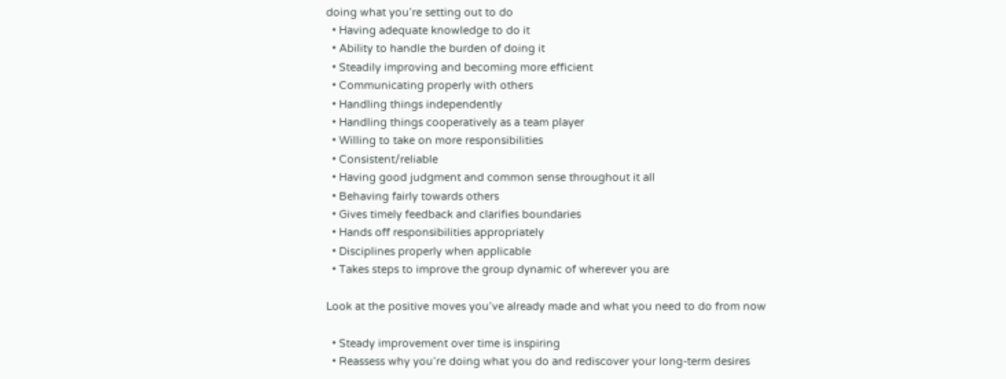doing what you’re setting out to do
  • Having adequate knowledge to do it
  • Ability to handle the burden of doing it
  • Steadily improving and becoming more efficient
  • Communicating properly with others
  • Handling things independently
  • Handling things cooperatively as a team player
  • Willing to take on more responsibilities
  • Consistent/reliable
  • Having good judgment and common sense throughout it all
  • Behaving fairly towards others
  • Gives timely feedback and clarifies boundaries
  • Hands off responsibilities appropriately
  • Disciplines properly when applicable
  • Takes steps to improve the group dynamic of wherever you are

Look at the positive moves you’ve already made and what you need to do from now

  • Steady improvement over time is inspiring
  • Reassess why you’re doing what you do and rediscover your long-term desires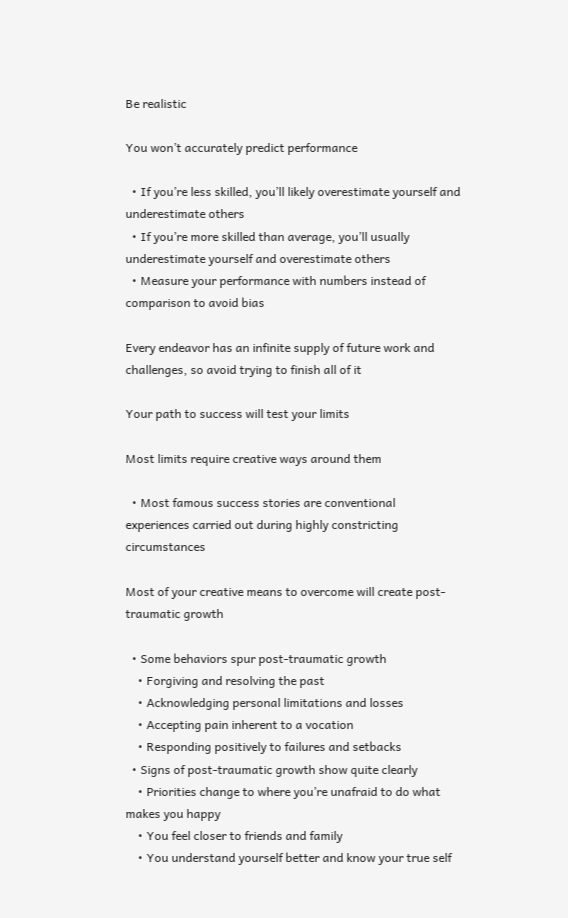Be realistic

You won’t accurately predict performance

  • If you’re less skilled, you’ll likely overestimate yourself and underestimate others
  • If you’re more skilled than average, you’ll usually underestimate yourself and overestimate others
  • Measure your performance with numbers instead of comparison to avoid bias

Every endeavor has an infinite supply of future work and challenges, so avoid trying to finish all of it

Your path to success will test your limits

Most limits require creative ways around them

  • Most famous success stories are conventional experiences carried out during highly constricting circumstances

Most of your creative means to overcome will create post-traumatic growth

  • Some behaviors spur post-traumatic growth
    • Forgiving and resolving the past
    • Acknowledging personal limitations and losses
    • Accepting pain inherent to a vocation
    • Responding positively to failures and setbacks
  • Signs of post-traumatic growth show quite clearly
    • Priorities change to where you’re unafraid to do what makes you happy
    • You feel closer to friends and family
    • You understand yourself better and know your true self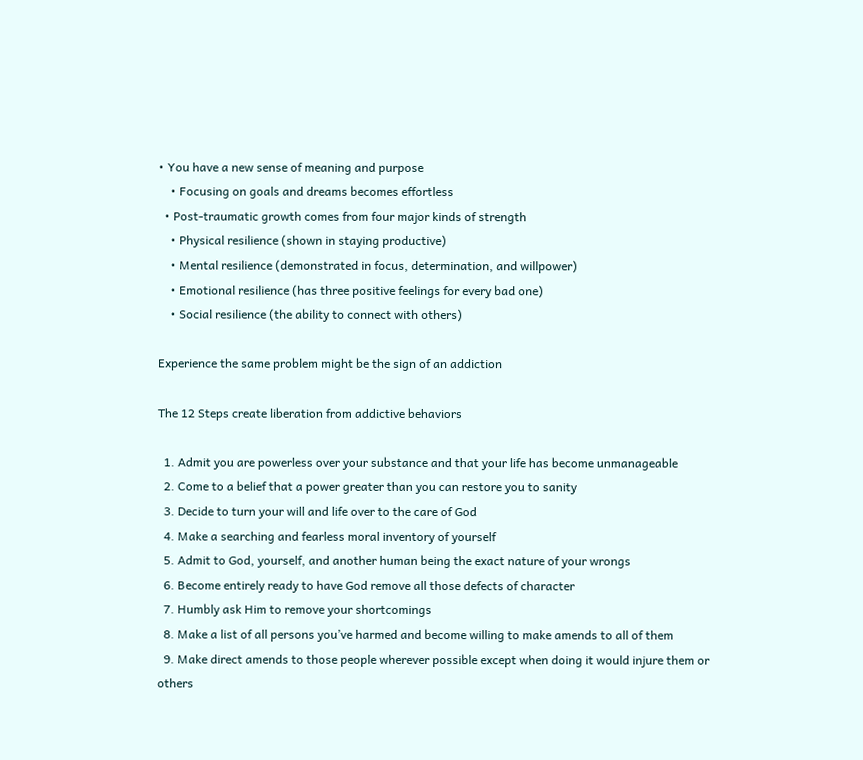• You have a new sense of meaning and purpose
    • Focusing on goals and dreams becomes effortless
  • Post-traumatic growth comes from four major kinds of strength
    • Physical resilience (shown in staying productive)
    • Mental resilience (demonstrated in focus, determination, and willpower)
    • Emotional resilience (has three positive feelings for every bad one)
    • Social resilience (the ability to connect with others)

Experience the same problem might be the sign of an addiction

The 12 Steps create liberation from addictive behaviors

  1. Admit you are powerless over your substance and that your life has become unmanageable
  2. Come to a belief that a power greater than you can restore you to sanity
  3. Decide to turn your will and life over to the care of God
  4. Make a searching and fearless moral inventory of yourself
  5. Admit to God, yourself, and another human being the exact nature of your wrongs
  6. Become entirely ready to have God remove all those defects of character
  7. Humbly ask Him to remove your shortcomings
  8. Make a list of all persons you’ve harmed and become willing to make amends to all of them
  9. Make direct amends to those people wherever possible except when doing it would injure them or others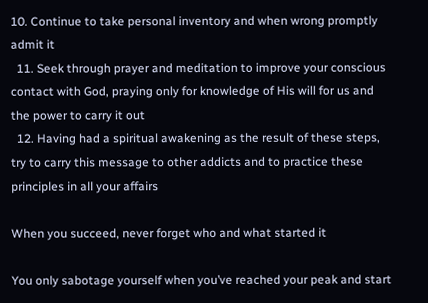10. Continue to take personal inventory and when wrong promptly admit it
  11. Seek through prayer and meditation to improve your conscious contact with God, praying only for knowledge of His will for us and the power to carry it out
  12. Having had a spiritual awakening as the result of these steps, try to carry this message to other addicts and to practice these principles in all your affairs

When you succeed, never forget who and what started it

You only sabotage yourself when you’ve reached your peak and start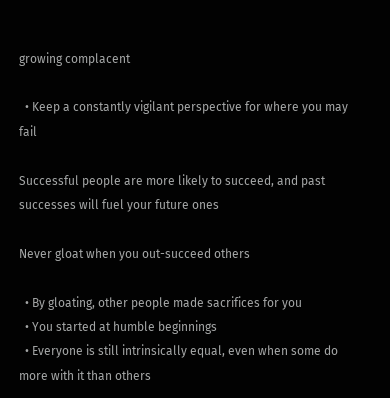growing complacent

  • Keep a constantly vigilant perspective for where you may fail

Successful people are more likely to succeed, and past successes will fuel your future ones

Never gloat when you out-succeed others

  • By gloating, other people made sacrifices for you
  • You started at humble beginnings
  • Everyone is still intrinsically equal, even when some do more with it than others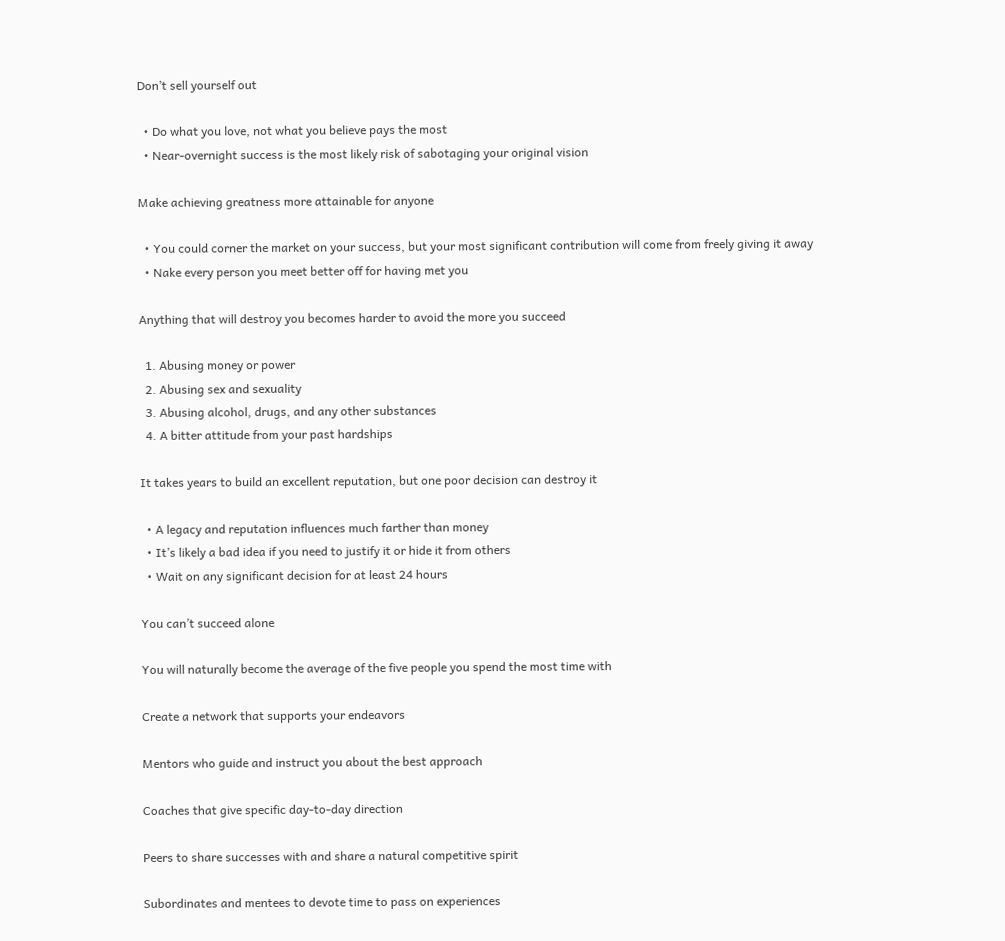Don’t sell yourself out

  • Do what you love, not what you believe pays the most
  • Near-overnight success is the most likely risk of sabotaging your original vision

Make achieving greatness more attainable for anyone

  • You could corner the market on your success, but your most significant contribution will come from freely giving it away
  • Nake every person you meet better off for having met you

Anything that will destroy you becomes harder to avoid the more you succeed

  1. Abusing money or power
  2. Abusing sex and sexuality
  3. Abusing alcohol, drugs, and any other substances
  4. A bitter attitude from your past hardships

It takes years to build an excellent reputation, but one poor decision can destroy it

  • A legacy and reputation influences much farther than money
  • It’s likely a bad idea if you need to justify it or hide it from others
  • Wait on any significant decision for at least 24 hours

You can’t succeed alone

You will naturally become the average of the five people you spend the most time with

Create a network that supports your endeavors

Mentors who guide and instruct you about the best approach

Coaches that give specific day-to-day direction

Peers to share successes with and share a natural competitive spirit

Subordinates and mentees to devote time to pass on experiences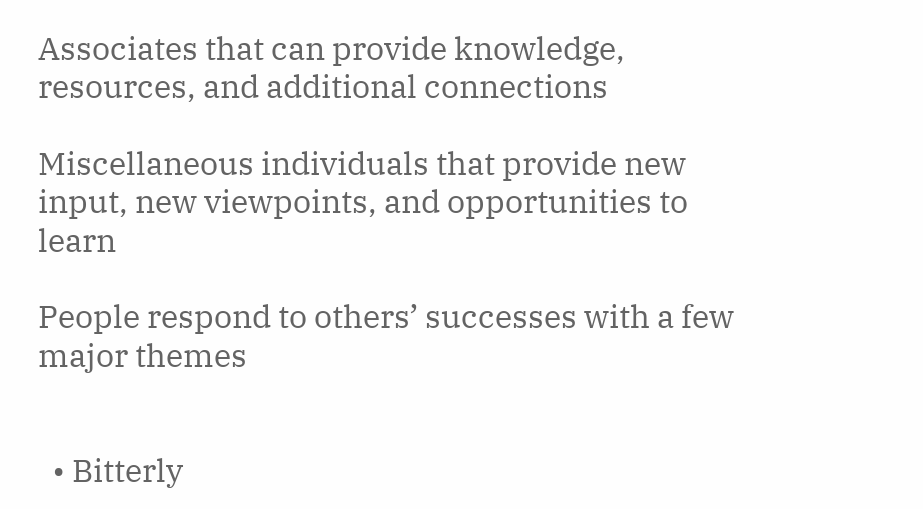Associates that can provide knowledge, resources, and additional connections

Miscellaneous individuals that provide new input, new viewpoints, and opportunities to learn

People respond to others’ successes with a few major themes


  • Bitterly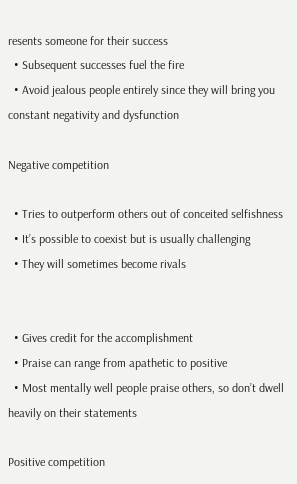resents someone for their success
  • Subsequent successes fuel the fire
  • Avoid jealous people entirely since they will bring you constant negativity and dysfunction

Negative competition

  • Tries to outperform others out of conceited selfishness
  • It’s possible to coexist but is usually challenging
  • They will sometimes become rivals


  • Gives credit for the accomplishment
  • Praise can range from apathetic to positive
  • Most mentally well people praise others, so don’t dwell heavily on their statements

Positive competition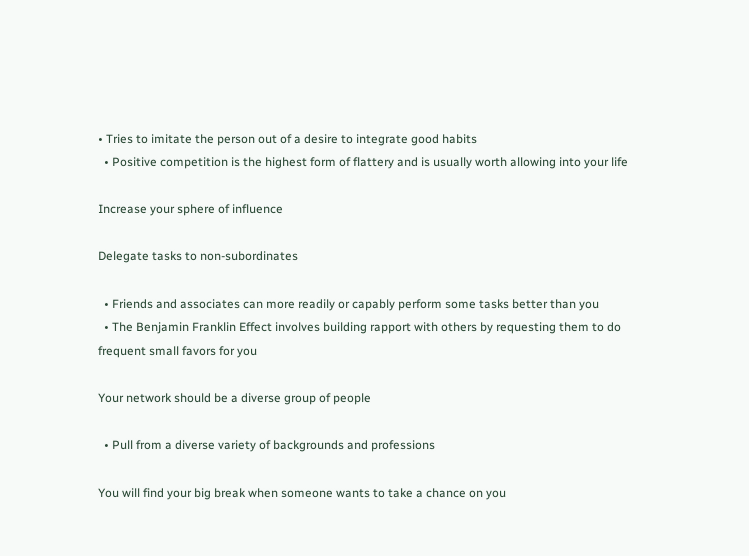• Tries to imitate the person out of a desire to integrate good habits
  • Positive competition is the highest form of flattery and is usually worth allowing into your life

Increase your sphere of influence

Delegate tasks to non-subordinates

  • Friends and associates can more readily or capably perform some tasks better than you
  • The Benjamin Franklin Effect involves building rapport with others by requesting them to do frequent small favors for you

Your network should be a diverse group of people

  • Pull from a diverse variety of backgrounds and professions

You will find your big break when someone wants to take a chance on you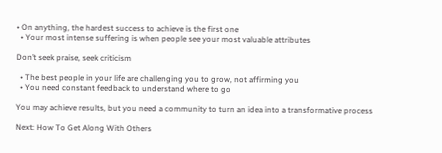• On anything, the hardest success to achieve is the first one
  • Your most intense suffering is when people see your most valuable attributes

Don’t seek praise, seek criticism

  • The best people in your life are challenging you to grow, not affirming you
  • You need constant feedback to understand where to go

You may achieve results, but you need a community to turn an idea into a transformative process

Next: How To Get Along With Others